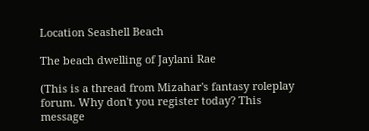Location Seashell Beach

The beach dwelling of Jaylani Rae

(This is a thread from Mizahar's fantasy roleplay forum. Why don't you register today? This message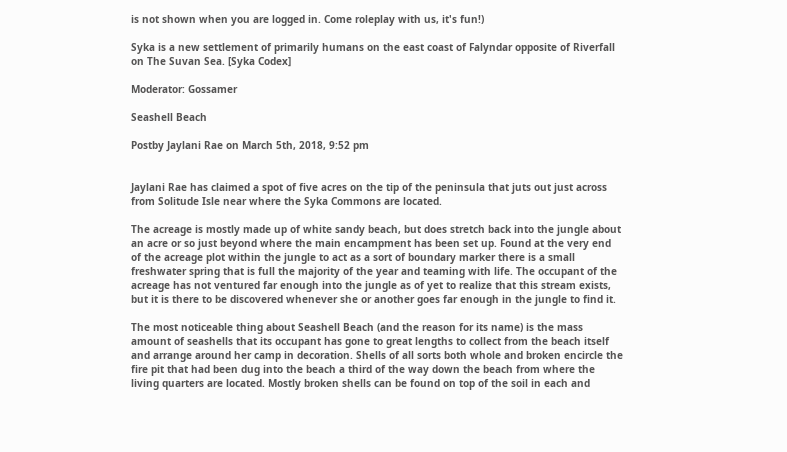is not shown when you are logged in. Come roleplay with us, it's fun!)

Syka is a new settlement of primarily humans on the east coast of Falyndar opposite of Riverfall on The Suvan Sea. [Syka Codex]

Moderator: Gossamer

Seashell Beach

Postby Jaylani Rae on March 5th, 2018, 9:52 pm


Jaylani Rae has claimed a spot of five acres on the tip of the peninsula that juts out just across from Solitude Isle near where the Syka Commons are located.

The acreage is mostly made up of white sandy beach, but does stretch back into the jungle about an acre or so just beyond where the main encampment has been set up. Found at the very end of the acreage plot within the jungle to act as a sort of boundary marker there is a small freshwater spring that is full the majority of the year and teaming with life. The occupant of the acreage has not ventured far enough into the jungle as of yet to realize that this stream exists, but it is there to be discovered whenever she or another goes far enough in the jungle to find it.

The most noticeable thing about Seashell Beach (and the reason for its name) is the mass amount of seashells that its occupant has gone to great lengths to collect from the beach itself and arrange around her camp in decoration. Shells of all sorts both whole and broken encircle the fire pit that had been dug into the beach a third of the way down the beach from where the living quarters are located. Mostly broken shells can be found on top of the soil in each and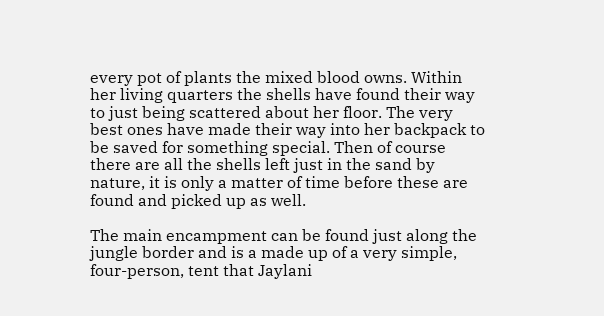every pot of plants the mixed blood owns. Within her living quarters the shells have found their way to just being scattered about her floor. The very best ones have made their way into her backpack to be saved for something special. Then of course there are all the shells left just in the sand by nature, it is only a matter of time before these are found and picked up as well.

The main encampment can be found just along the jungle border and is a made up of a very simple, four-person, tent that Jaylani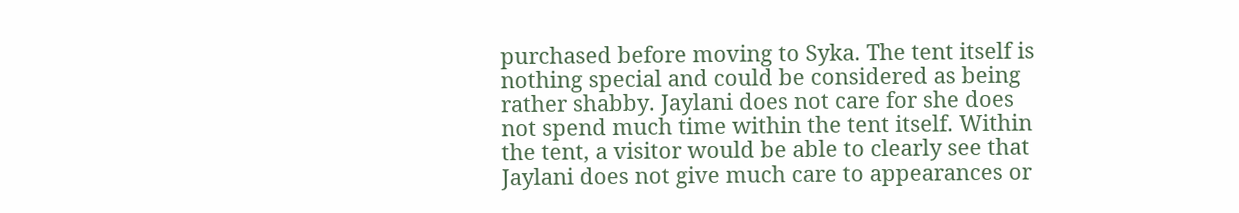purchased before moving to Syka. The tent itself is nothing special and could be considered as being rather shabby. Jaylani does not care for she does not spend much time within the tent itself. Within the tent, a visitor would be able to clearly see that Jaylani does not give much care to appearances or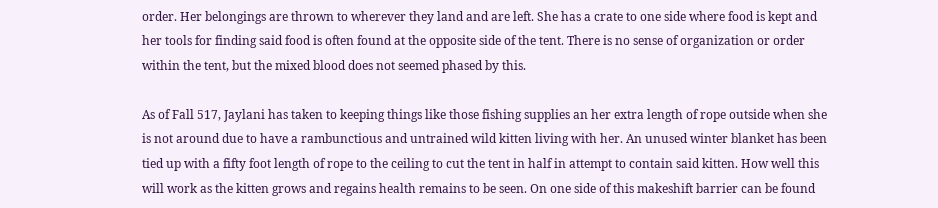order. Her belongings are thrown to wherever they land and are left. She has a crate to one side where food is kept and her tools for finding said food is often found at the opposite side of the tent. There is no sense of organization or order within the tent, but the mixed blood does not seemed phased by this.

As of Fall 517, Jaylani has taken to keeping things like those fishing supplies an her extra length of rope outside when she is not around due to have a rambunctious and untrained wild kitten living with her. An unused winter blanket has been tied up with a fifty foot length of rope to the ceiling to cut the tent in half in attempt to contain said kitten. How well this will work as the kitten grows and regains health remains to be seen. On one side of this makeshift barrier can be found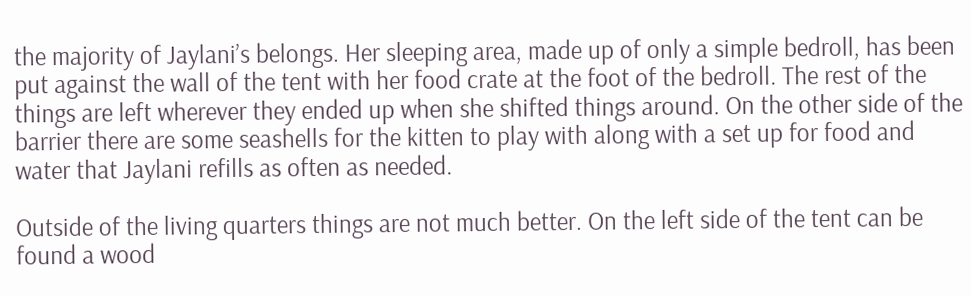the majority of Jaylani’s belongs. Her sleeping area, made up of only a simple bedroll, has been put against the wall of the tent with her food crate at the foot of the bedroll. The rest of the things are left wherever they ended up when she shifted things around. On the other side of the barrier there are some seashells for the kitten to play with along with a set up for food and water that Jaylani refills as often as needed.

Outside of the living quarters things are not much better. On the left side of the tent can be found a wood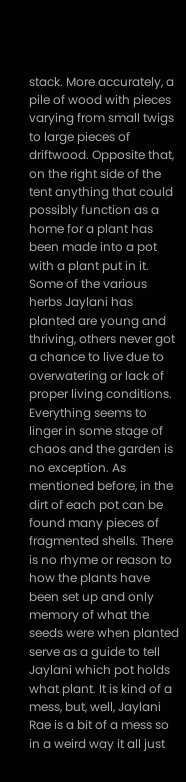stack. More accurately, a pile of wood with pieces varying from small twigs to large pieces of driftwood. Opposite that, on the right side of the tent anything that could possibly function as a home for a plant has been made into a pot with a plant put in it. Some of the various herbs Jaylani has planted are young and thriving, others never got a chance to live due to overwatering or lack of proper living conditions. Everything seems to linger in some stage of chaos and the garden is no exception. As mentioned before, in the dirt of each pot can be found many pieces of fragmented shells. There is no rhyme or reason to how the plants have been set up and only memory of what the seeds were when planted serve as a guide to tell Jaylani which pot holds what plant. It is kind of a mess, but, well, Jaylani Rae is a bit of a mess so in a weird way it all just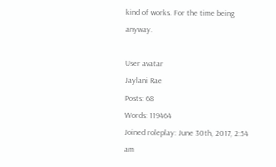kind of works. For the time being anyway.

User avatar
Jaylani Rae
Posts: 68
Words: 119464
Joined roleplay: June 30th, 2017, 2:54 am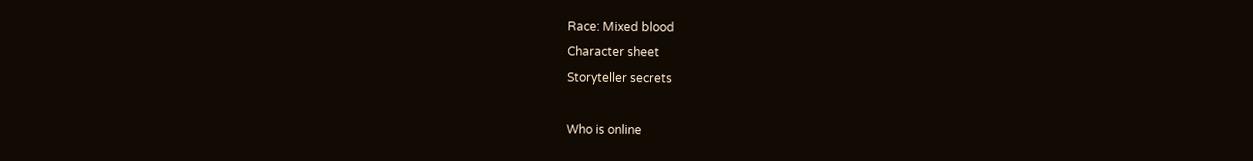Race: Mixed blood
Character sheet
Storyteller secrets

Who is online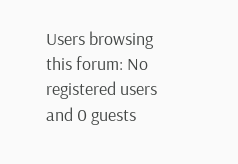Users browsing this forum: No registered users and 0 guests